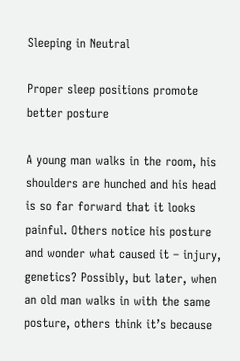Sleeping in Neutral

Proper sleep positions promote better posture

A young man walks in the room, his shoulders are hunched and his head is so far forward that it looks painful. Others notice his posture and wonder what caused it – injury, genetics? Possibly, but later, when an old man walks in with the same posture, others think it’s because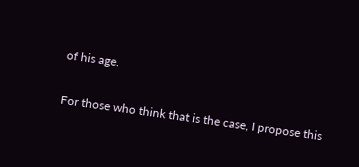of his age.

For those who think that is the case, I propose this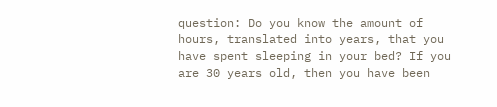question: Do you know the amount of hours, translated into years, that you have spent sleeping in your bed? If you are 30 years old, then you have been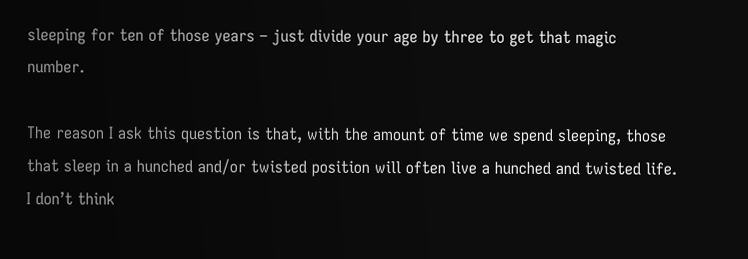sleeping for ten of those years – just divide your age by three to get that magic number.

The reason I ask this question is that, with the amount of time we spend sleeping, those that sleep in a hunched and/or twisted position will often live a hunched and twisted life. I don’t think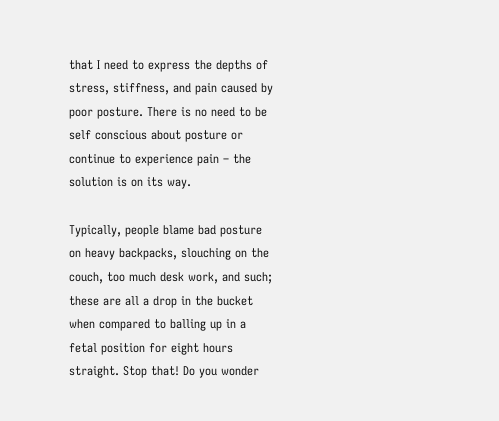that I need to express the depths of stress, stiffness, and pain caused by poor posture. There is no need to be self conscious about posture or continue to experience pain – the solution is on its way.

Typically, people blame bad posture on heavy backpacks, slouching on the couch, too much desk work, and such; these are all a drop in the bucket when compared to balling up in a fetal position for eight hours straight. Stop that! Do you wonder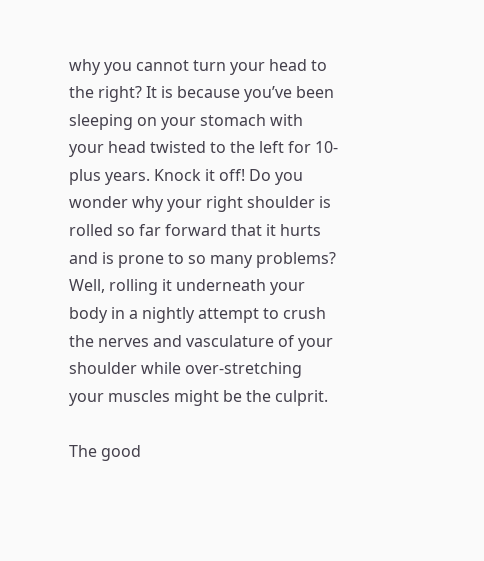why you cannot turn your head to the right? It is because you’ve been sleeping on your stomach with your head twisted to the left for 10-plus years. Knock it off! Do you wonder why your right shoulder is rolled so far forward that it hurts and is prone to so many problems? Well, rolling it underneath your body in a nightly attempt to crush the nerves and vasculature of your shoulder while over-stretching your muscles might be the culprit.

The good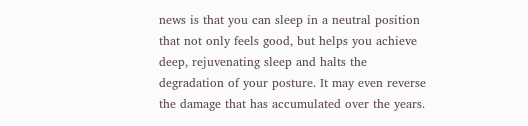news is that you can sleep in a neutral position that not only feels good, but helps you achieve deep, rejuvenating sleep and halts the degradation of your posture. It may even reverse the damage that has accumulated over the years.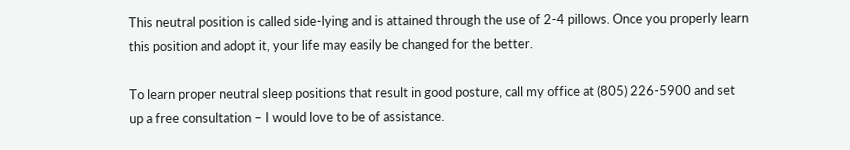This neutral position is called side-lying and is attained through the use of 2-4 pillows. Once you properly learn this position and adopt it, your life may easily be changed for the better.

To learn proper neutral sleep positions that result in good posture, call my office at (805) 226-5900 and set up a free consultation – I would love to be of assistance.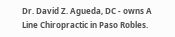Dr. David Z. Agueda, DC - owns A Line Chiropractic in Paso Robles.